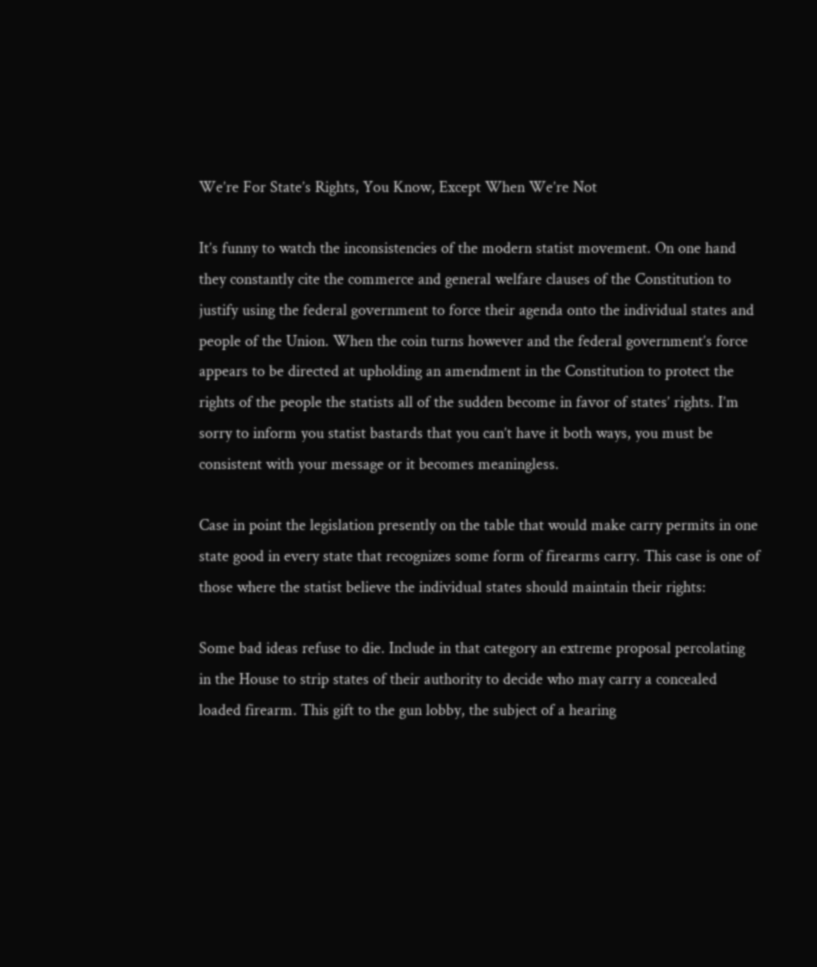We’re For State’s Rights, You Know, Except When We’re Not

It’s funny to watch the inconsistencies of the modern statist movement. On one hand they constantly cite the commerce and general welfare clauses of the Constitution to justify using the federal government to force their agenda onto the individual states and people of the Union. When the coin turns however and the federal government’s force appears to be directed at upholding an amendment in the Constitution to protect the rights of the people the statists all of the sudden become in favor of states’ rights. I’m sorry to inform you statist bastards that you can’t have it both ways, you must be consistent with your message or it becomes meaningless.

Case in point the legislation presently on the table that would make carry permits in one state good in every state that recognizes some form of firearms carry. This case is one of those where the statist believe the individual states should maintain their rights:

Some bad ideas refuse to die. Include in that category an extreme proposal percolating in the House to strip states of their authority to decide who may carry a concealed loaded firearm. This gift to the gun lobby, the subject of a hearing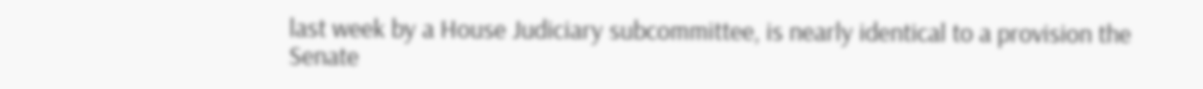last week by a House Judiciary subcommittee, is nearly identical to a provision the Senate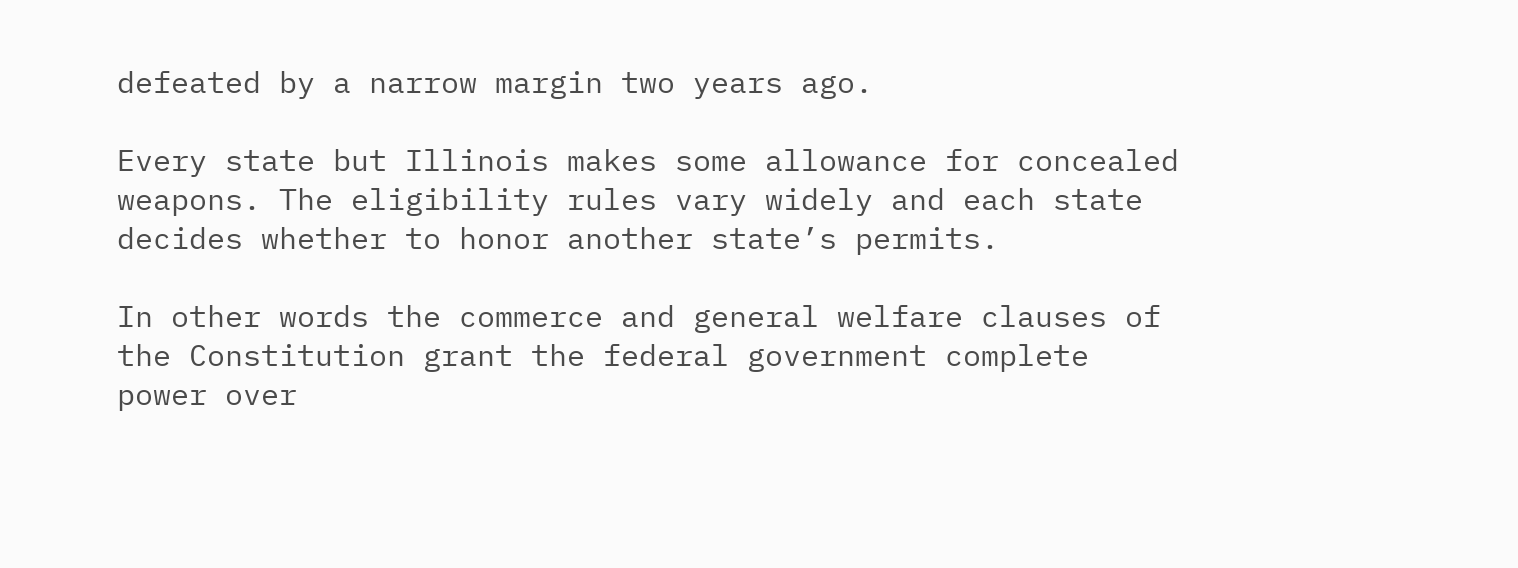defeated by a narrow margin two years ago.

Every state but Illinois makes some allowance for concealed weapons. The eligibility rules vary widely and each state decides whether to honor another state’s permits.

In other words the commerce and general welfare clauses of the Constitution grant the federal government complete power over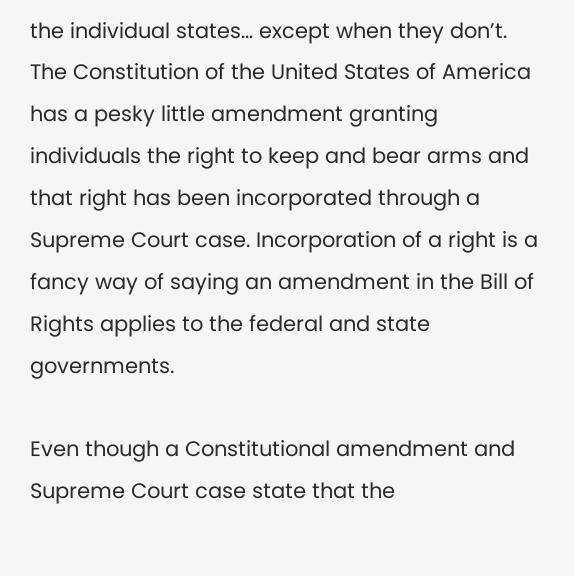the individual states… except when they don’t. The Constitution of the United States of America has a pesky little amendment granting individuals the right to keep and bear arms and that right has been incorporated through a Supreme Court case. Incorporation of a right is a fancy way of saying an amendment in the Bill of Rights applies to the federal and state governments.

Even though a Constitutional amendment and Supreme Court case state that the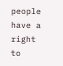people have a right to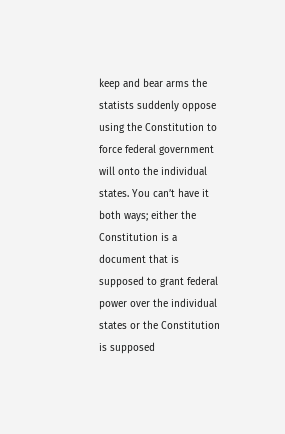keep and bear arms the statists suddenly oppose using the Constitution to force federal government will onto the individual states. You can’t have it both ways; either the Constitution is a document that is supposed to grant federal power over the individual states or the Constitution is supposed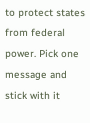to protect states from federal power. Pick one message and stick with it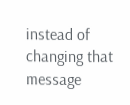instead of changing that message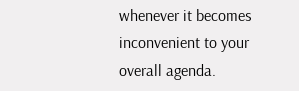whenever it becomes inconvenient to your overall agenda.